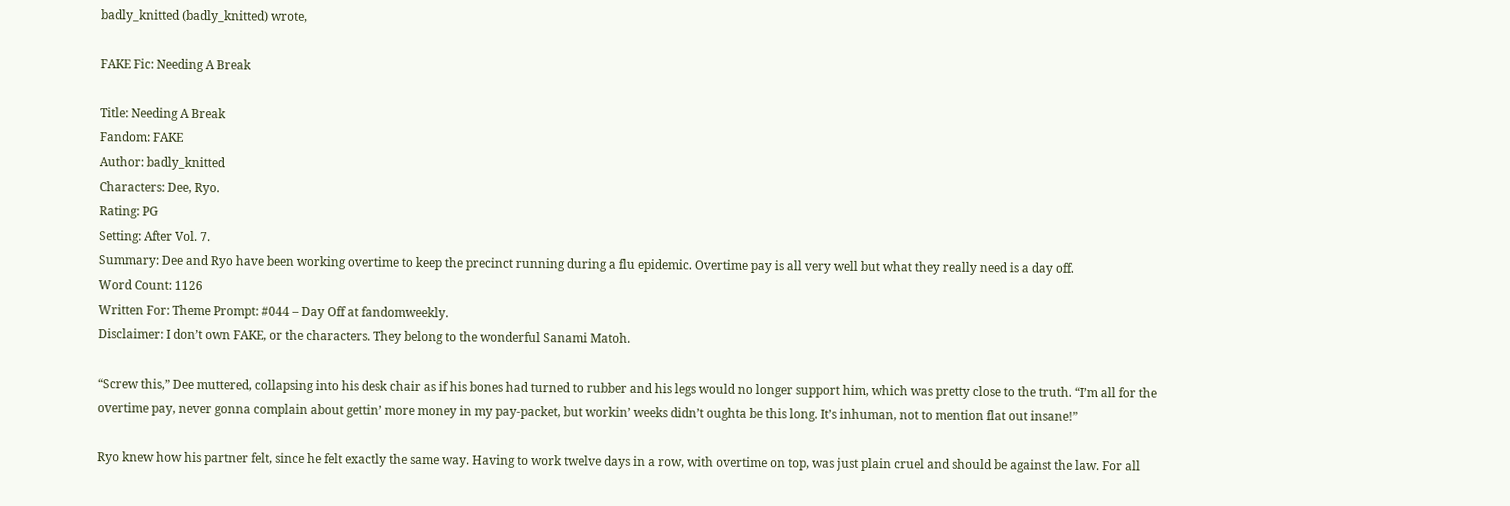badly_knitted (badly_knitted) wrote,

FAKE Fic: Needing A Break

Title: Needing A Break
Fandom: FAKE
Author: badly_knitted
Characters: Dee, Ryo.
Rating: PG
Setting: After Vol. 7.
Summary: Dee and Ryo have been working overtime to keep the precinct running during a flu epidemic. Overtime pay is all very well but what they really need is a day off.
Word Count: 1126
Written For: Theme Prompt: #044 – Day Off at fandomweekly.
Disclaimer: I don’t own FAKE, or the characters. They belong to the wonderful Sanami Matoh.

“Screw this,” Dee muttered, collapsing into his desk chair as if his bones had turned to rubber and his legs would no longer support him, which was pretty close to the truth. “I’m all for the overtime pay, never gonna complain about gettin’ more money in my pay-packet, but workin’ weeks didn’t oughta be this long. It’s inhuman, not to mention flat out insane!”

Ryo knew how his partner felt, since he felt exactly the same way. Having to work twelve days in a row, with overtime on top, was just plain cruel and should be against the law. For all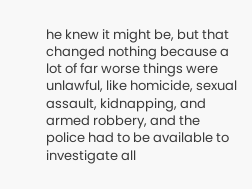he knew it might be, but that changed nothing because a lot of far worse things were unlawful, like homicide, sexual assault, kidnapping, and armed robbery, and the police had to be available to investigate all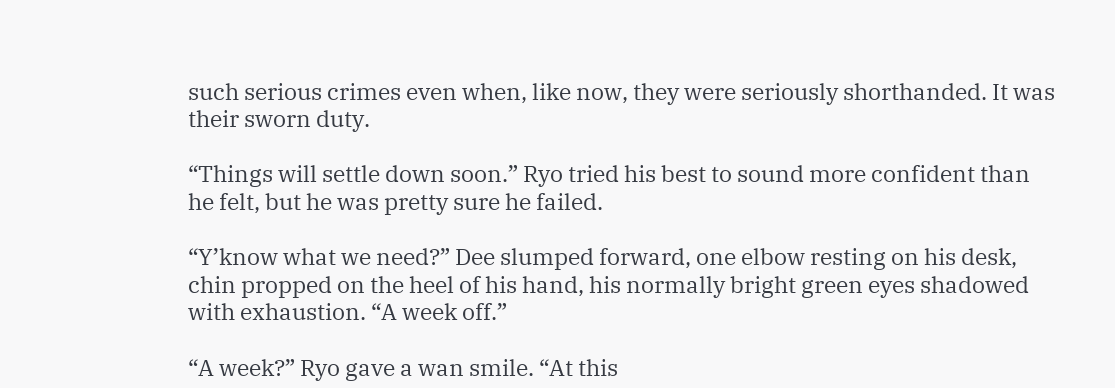such serious crimes even when, like now, they were seriously shorthanded. It was their sworn duty.

“Things will settle down soon.” Ryo tried his best to sound more confident than he felt, but he was pretty sure he failed.

“Y’know what we need?” Dee slumped forward, one elbow resting on his desk, chin propped on the heel of his hand, his normally bright green eyes shadowed with exhaustion. “A week off.”

“A week?” Ryo gave a wan smile. “At this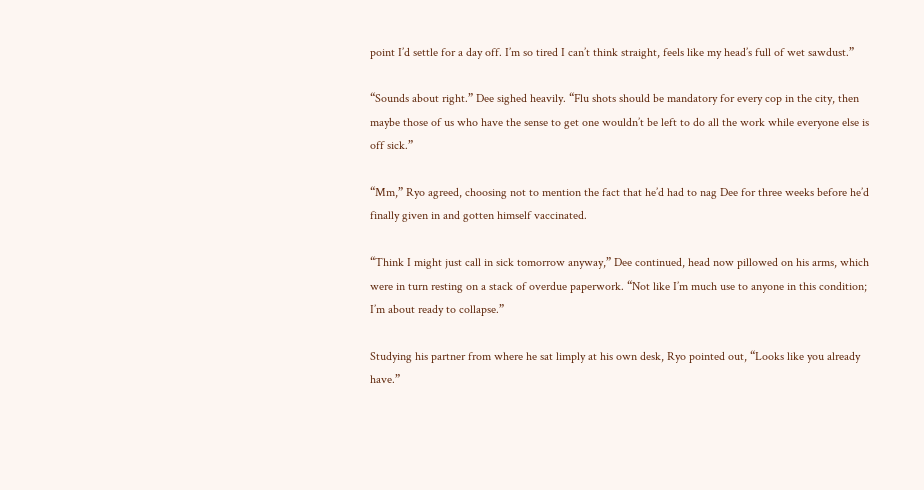point I’d settle for a day off. I’m so tired I can’t think straight, feels like my head’s full of wet sawdust.”

“Sounds about right.” Dee sighed heavily. “Flu shots should be mandatory for every cop in the city, then maybe those of us who have the sense to get one wouldn’t be left to do all the work while everyone else is off sick.”

“Mm,” Ryo agreed, choosing not to mention the fact that he’d had to nag Dee for three weeks before he’d finally given in and gotten himself vaccinated.

“Think I might just call in sick tomorrow anyway,” Dee continued, head now pillowed on his arms, which were in turn resting on a stack of overdue paperwork. “Not like I’m much use to anyone in this condition; I’m about ready to collapse.”

Studying his partner from where he sat limply at his own desk, Ryo pointed out, “Looks like you already have.”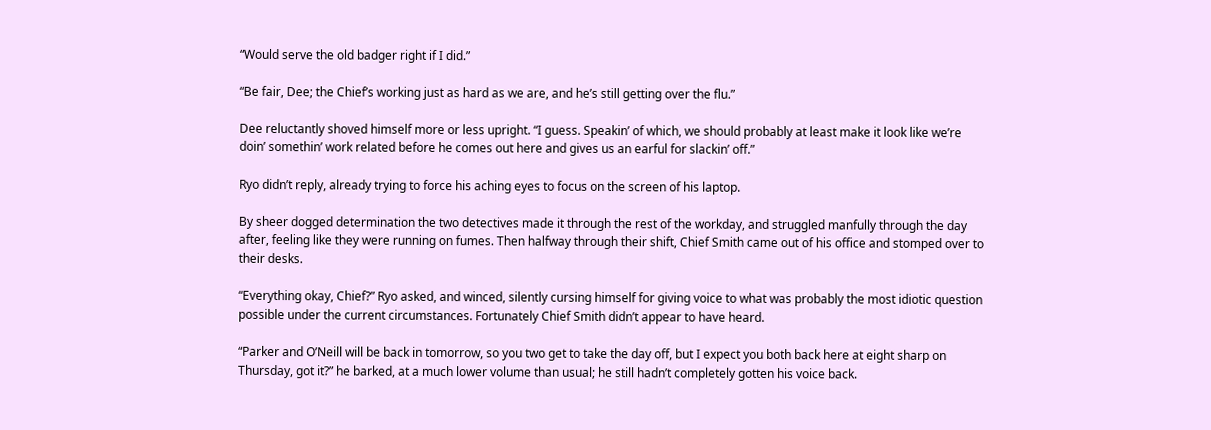“Would serve the old badger right if I did.”

“Be fair, Dee; the Chief’s working just as hard as we are, and he’s still getting over the flu.”

Dee reluctantly shoved himself more or less upright. “I guess. Speakin’ of which, we should probably at least make it look like we’re doin’ somethin’ work related before he comes out here and gives us an earful for slackin’ off.”

Ryo didn’t reply, already trying to force his aching eyes to focus on the screen of his laptop.

By sheer dogged determination the two detectives made it through the rest of the workday, and struggled manfully through the day after, feeling like they were running on fumes. Then halfway through their shift, Chief Smith came out of his office and stomped over to their desks.

“Everything okay, Chief?” Ryo asked, and winced, silently cursing himself for giving voice to what was probably the most idiotic question possible under the current circumstances. Fortunately Chief Smith didn’t appear to have heard.

“Parker and O’Neill will be back in tomorrow, so you two get to take the day off, but I expect you both back here at eight sharp on Thursday, got it?” he barked, at a much lower volume than usual; he still hadn’t completely gotten his voice back.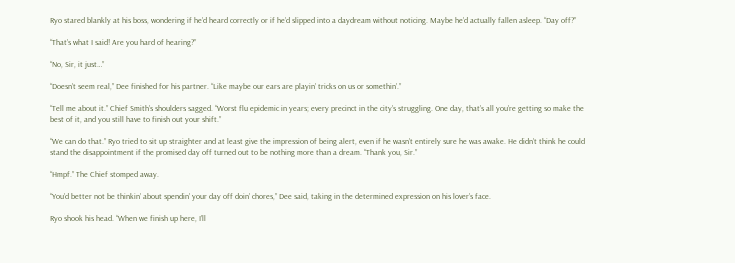Ryo stared blankly at his boss, wondering if he’d heard correctly or if he’d slipped into a daydream without noticing. Maybe he’d actually fallen asleep. “Day off?”

“That’s what I said! Are you hard of hearing?”

“No, Sir, it just…”

“Doesn’t seem real,” Dee finished for his partner. “Like maybe our ears are playin’ tricks on us or somethin’.”

“Tell me about it.” Chief Smith’s shoulders sagged. “Worst flu epidemic in years; every precinct in the city’s struggling. One day, that’s all you’re getting so make the best of it, and you still have to finish out your shift.”

“We can do that.” Ryo tried to sit up straighter and at least give the impression of being alert, even if he wasn’t entirely sure he was awake. He didn’t think he could stand the disappointment if the promised day off turned out to be nothing more than a dream. “Thank you, Sir.”

“Hmpf.” The Chief stomped away.

“You’d better not be thinkin’ about spendin’ your day off doin’ chores,” Dee said, taking in the determined expression on his lover’s face.

Ryo shook his head. “When we finish up here, I’ll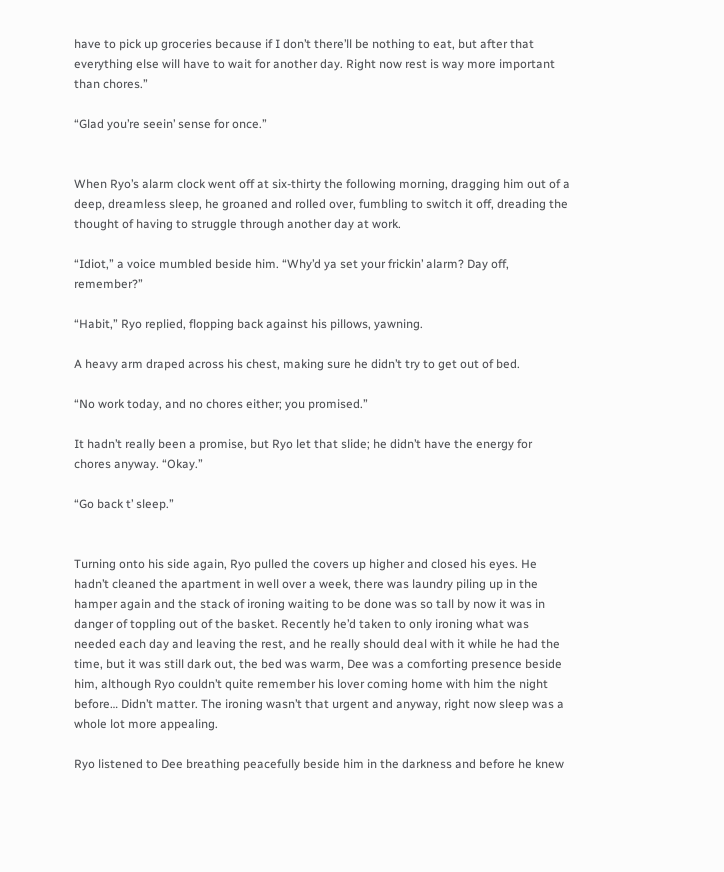have to pick up groceries because if I don’t there’ll be nothing to eat, but after that everything else will have to wait for another day. Right now rest is way more important than chores.”

“Glad you’re seein’ sense for once.”


When Ryo’s alarm clock went off at six-thirty the following morning, dragging him out of a deep, dreamless sleep, he groaned and rolled over, fumbling to switch it off, dreading the thought of having to struggle through another day at work.

“Idiot,” a voice mumbled beside him. “Why’d ya set your frickin’ alarm? Day off, remember?”

“Habit,” Ryo replied, flopping back against his pillows, yawning.

A heavy arm draped across his chest, making sure he didn’t try to get out of bed.

“No work today, and no chores either; you promised.”

It hadn’t really been a promise, but Ryo let that slide; he didn’t have the energy for chores anyway. “Okay.”

“Go back t’ sleep.”


Turning onto his side again, Ryo pulled the covers up higher and closed his eyes. He hadn’t cleaned the apartment in well over a week, there was laundry piling up in the hamper again and the stack of ironing waiting to be done was so tall by now it was in danger of toppling out of the basket. Recently he’d taken to only ironing what was needed each day and leaving the rest, and he really should deal with it while he had the time, but it was still dark out, the bed was warm, Dee was a comforting presence beside him, although Ryo couldn’t quite remember his lover coming home with him the night before… Didn’t matter. The ironing wasn’t that urgent and anyway, right now sleep was a whole lot more appealing.

Ryo listened to Dee breathing peacefully beside him in the darkness and before he knew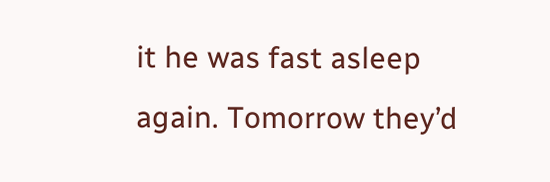it he was fast asleep again. Tomorrow they’d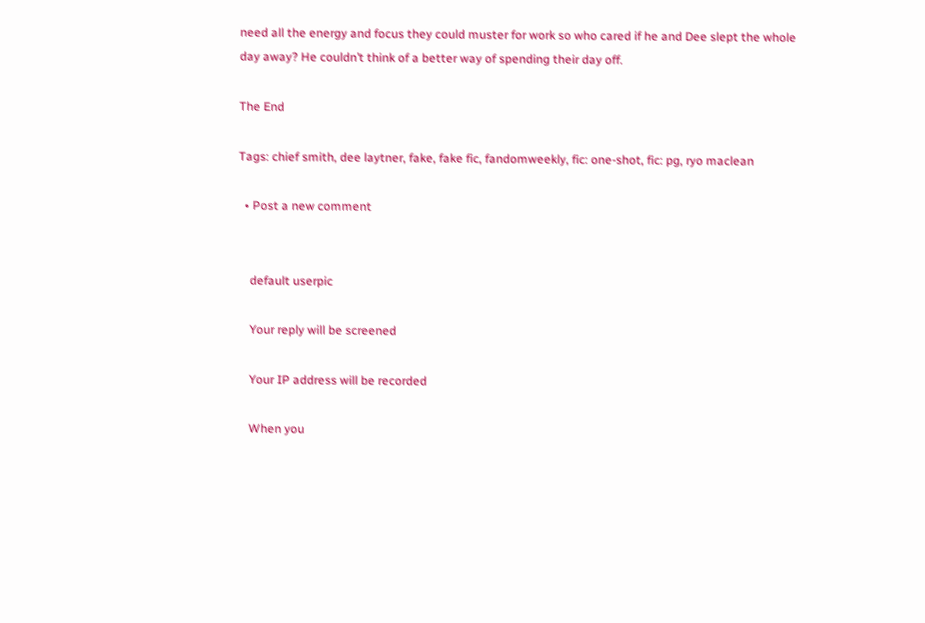need all the energy and focus they could muster for work so who cared if he and Dee slept the whole day away? He couldn’t think of a better way of spending their day off.

The End

Tags: chief smith, dee laytner, fake, fake fic, fandomweekly, fic: one-shot, fic: pg, ryo maclean

  • Post a new comment


    default userpic

    Your reply will be screened

    Your IP address will be recorded

    When you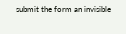submit the form an invisible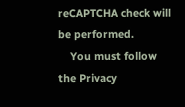reCAPTCHA check will be performed.
    You must follow the Privacy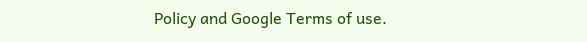Policy and Google Terms of use.